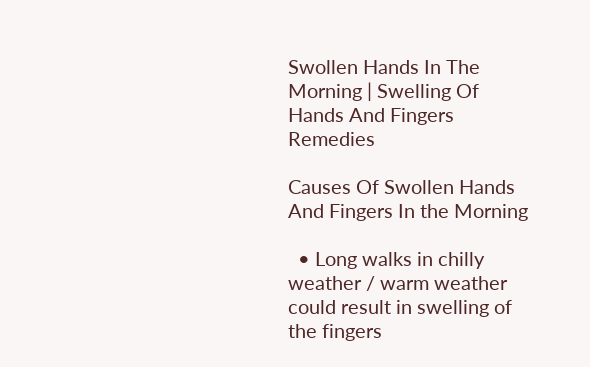Swollen Hands In The Morning | Swelling Of Hands And Fingers Remedies

Causes Of Swollen Hands And Fingers In the Morning

  • Long walks in chilly weather / warm weather could result in swelling of the fingers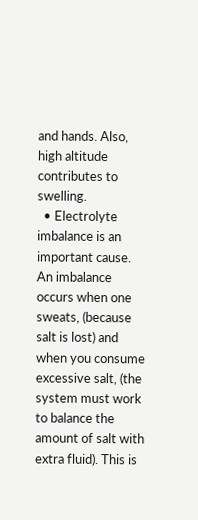and hands. Also, high altitude contributes to swelling.
  • Electrolyte imbalance is an important cause. An imbalance occurs when one sweats, (because salt is lost) and when you consume excessive salt, (the system must work to balance the amount of salt with extra fluid). This is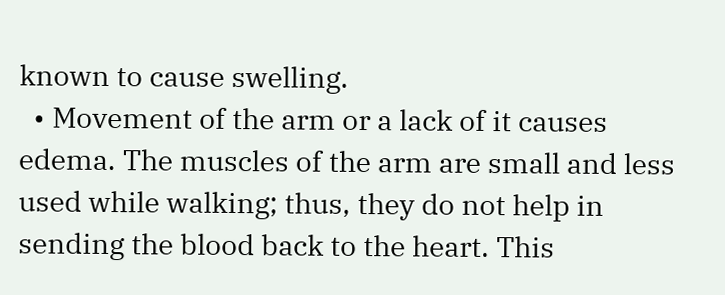known to cause swelling.
  • Movement of the arm or a lack of it causes edema. The muscles of the arm are small and less used while walking; thus, they do not help in sending the blood back to the heart. This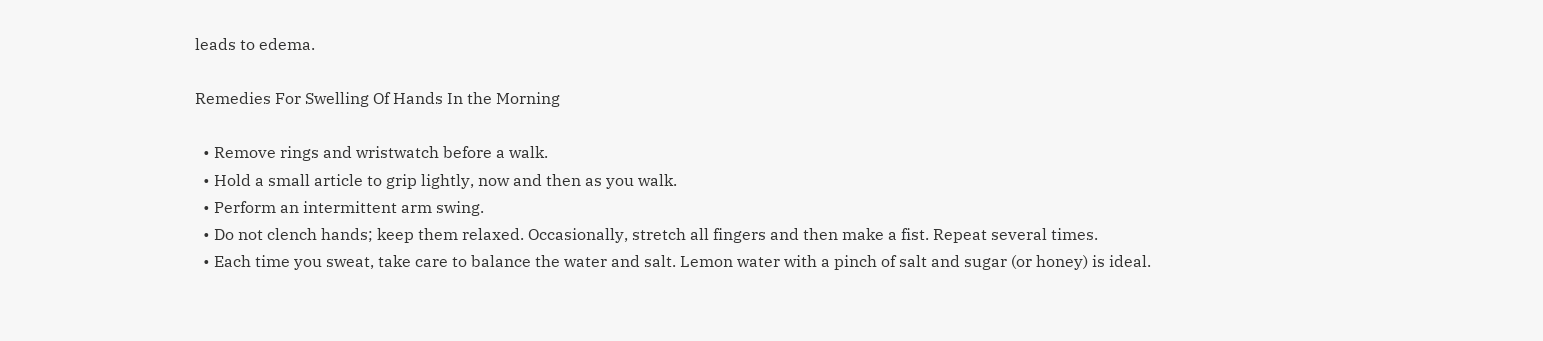leads to edema.

Remedies For Swelling Of Hands In the Morning

  • Remove rings and wristwatch before a walk.
  • Hold a small article to grip lightly, now and then as you walk.
  • Perform an intermittent arm swing.
  • Do not clench hands; keep them relaxed. Occasionally, stretch all fingers and then make a fist. Repeat several times.
  • Each time you sweat, take care to balance the water and salt. Lemon water with a pinch of salt and sugar (or honey) is ideal.